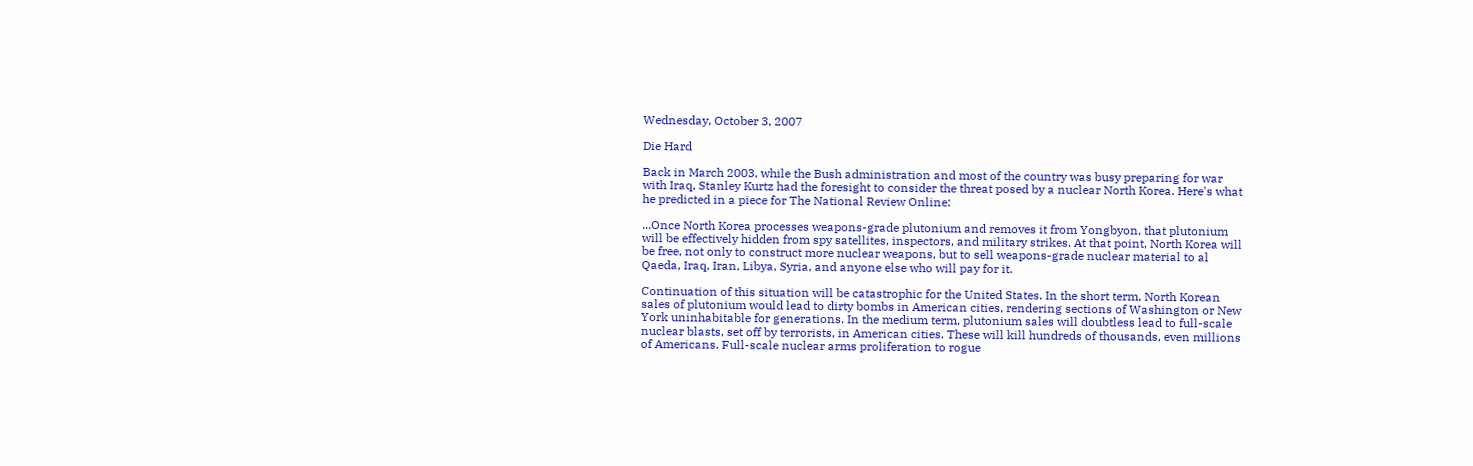Wednesday, October 3, 2007

Die Hard

Back in March 2003, while the Bush administration and most of the country was busy preparing for war with Iraq, Stanley Kurtz had the foresight to consider the threat posed by a nuclear North Korea. Here's what he predicted in a piece for The National Review Online:

...Once North Korea processes weapons-grade plutonium and removes it from Yongbyon, that plutonium will be effectively hidden from spy satellites, inspectors, and military strikes. At that point, North Korea will be free, not only to construct more nuclear weapons, but to sell weapons-grade nuclear material to al Qaeda, Iraq, Iran, Libya, Syria, and anyone else who will pay for it.

Continuation of this situation will be catastrophic for the United States. In the short term, North Korean sales of plutonium would lead to dirty bombs in American cities, rendering sections of Washington or New York uninhabitable for generations. In the medium term, plutonium sales will doubtless lead to full-scale nuclear blasts, set off by terrorists, in American cities. These will kill hundreds of thousands, even millions of Americans. Full-scale nuclear arms proliferation to rogue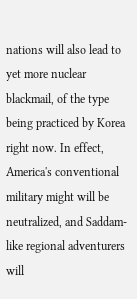nations will also lead to yet more nuclear blackmail, of the type being practiced by Korea right now. In effect, America's conventional military might will be neutralized, and Saddam-like regional adventurers will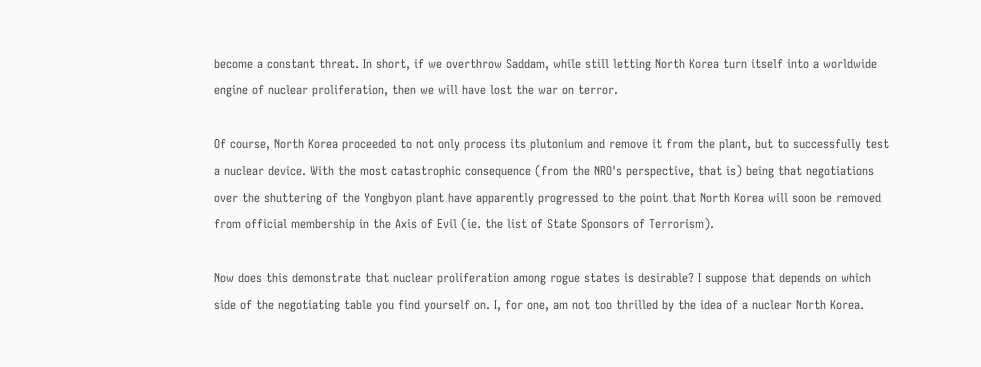become a constant threat. In short, if we overthrow Saddam, while still letting North Korea turn itself into a worldwide engine of nuclear proliferation, then we will have lost the war on terror.

Of course, North Korea proceeded to not only process its plutonium and remove it from the plant, but to successfully test a nuclear device. With the most catastrophic consequence (from the NRO's perspective, that is) being that negotiations over the shuttering of the Yongbyon plant have apparently progressed to the point that North Korea will soon be removed from official membership in the Axis of Evil (ie. the list of State Sponsors of Terrorism).

Now does this demonstrate that nuclear proliferation among rogue states is desirable? I suppose that depends on which side of the negotiating table you find yourself on. I, for one, am not too thrilled by the idea of a nuclear North Korea.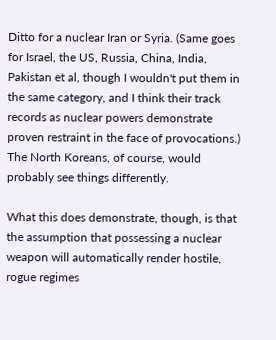Ditto for a nuclear Iran or Syria. (Same goes for Israel, the US, Russia, China, India, Pakistan et al, though I wouldn't put them in the same category, and I think their track records as nuclear powers demonstrate proven restraint in the face of provocations.) The North Koreans, of course, would probably see things differently.

What this does demonstrate, though, is that the assumption that possessing a nuclear weapon will automatically render hostile, rogue regimes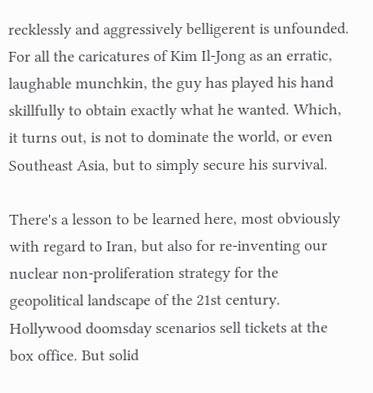recklessly and aggressively belligerent is unfounded. For all the caricatures of Kim Il-Jong as an erratic, laughable munchkin, the guy has played his hand skillfully to obtain exactly what he wanted. Which, it turns out, is not to dominate the world, or even Southeast Asia, but to simply secure his survival.

There's a lesson to be learned here, most obviously with regard to Iran, but also for re-inventing our nuclear non-proliferation strategy for the geopolitical landscape of the 21st century. Hollywood doomsday scenarios sell tickets at the box office. But solid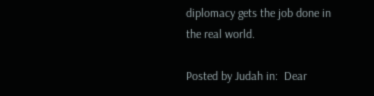diplomacy gets the job done in the real world.

Posted by Judah in:  Dear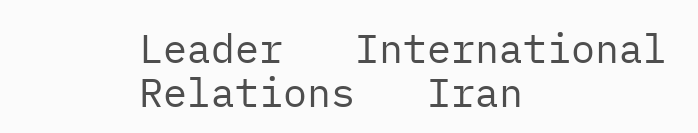Leader   International Relations   Iran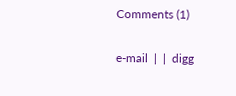Comments (1)

e-mail  |  |  digg